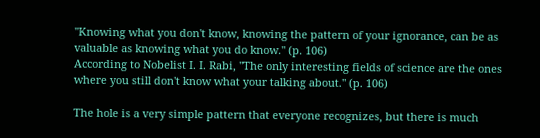"Knowing what you don't know, knowing the pattern of your ignorance, can be as valuable as knowing what you do know." (p. 106)
According to Nobelist I. I. Rabi, "The only interesting fields of science are the ones where you still don't know what your talking about." (p. 106)

The hole is a very simple pattern that everyone recognizes, but there is much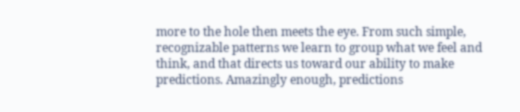more to the hole then meets the eye. From such simple, recognizable patterns we learn to group what we feel and think, and that directs us toward our ability to make predictions. Amazingly enough, predictions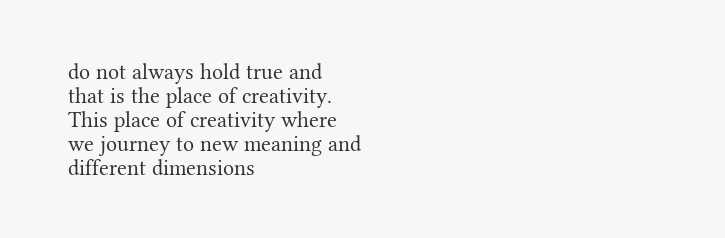do not always hold true and that is the place of creativity. This place of creativity where we journey to new meaning and different dimensions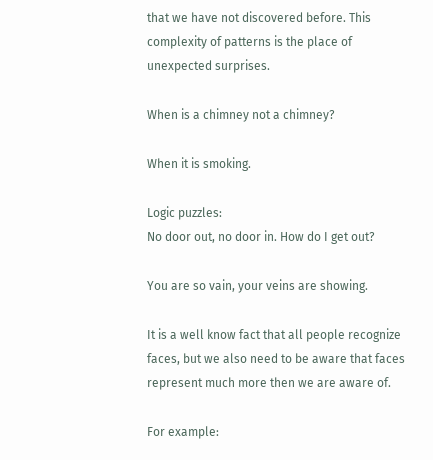that we have not discovered before. This complexity of patterns is the place of unexpected surprises.

When is a chimney not a chimney?

When it is smoking.

Logic puzzles:
No door out, no door in. How do I get out?

You are so vain, your veins are showing.

It is a well know fact that all people recognize faces, but we also need to be aware that faces represent much more then we are aware of.

For example: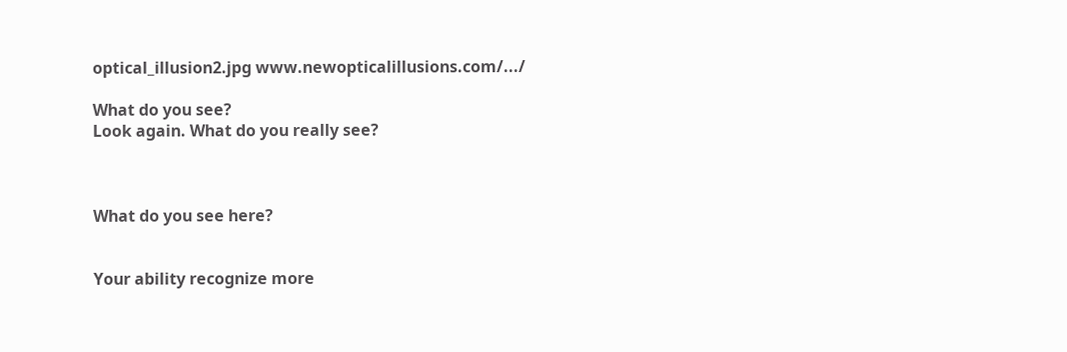optical_illusion2.jpg www.newopticalillusions.com/.../

What do you see?
Look again. What do you really see?



What do you see here?


Your ability recognize more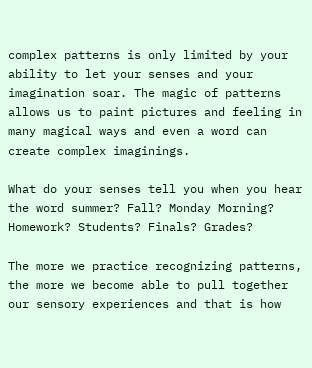complex patterns is only limited by your ability to let your senses and your imagination soar. The magic of patterns allows us to paint pictures and feeling in many magical ways and even a word can create complex imaginings.

What do your senses tell you when you hear the word summer? Fall? Monday Morning? Homework? Students? Finals? Grades?

The more we practice recognizing patterns, the more we become able to pull together our sensory experiences and that is how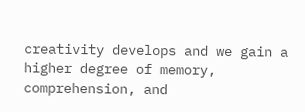creativity develops and we gain a higher degree of memory, comprehension, and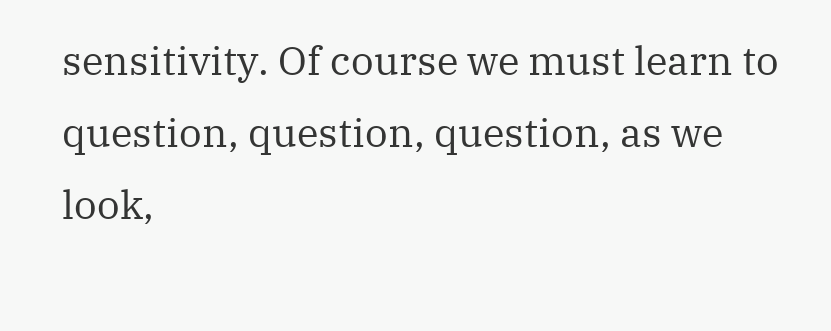sensitivity. Of course we must learn to question, question, question, as we look,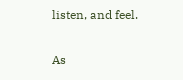listen, and feel.

As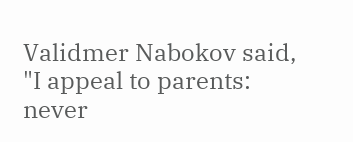Validmer Nabokov said, "I appeal to parents: never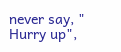never say, " Hurry up",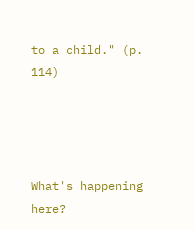to a child." (p. 114)




What's happening here?